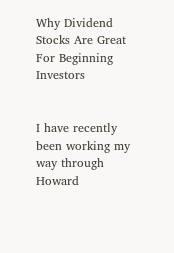Why Dividend Stocks Are Great For Beginning Investors


I have recently been working my way through Howard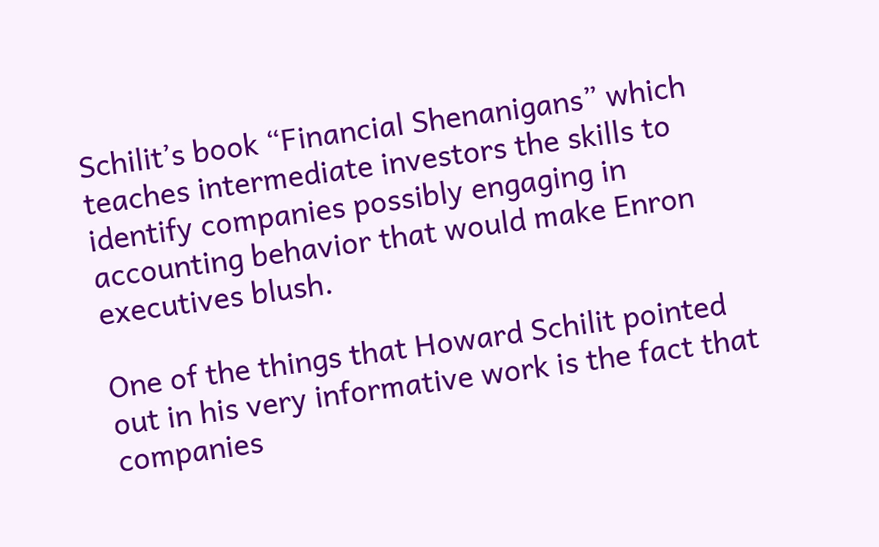Schilit’s book “Financial Shenanigans” which teaches intermediate investors the skills to identify companies possibly engaging in accounting behavior that would make Enron executives blush.

One of the things that Howard Schilit pointed out in his very informative work is the fact that companies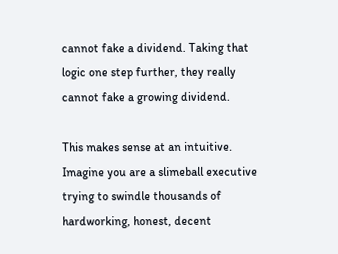cannot fake a dividend. Taking that logic one step further, they really cannot fake a growing dividend.

This makes sense at an intuitive. Imagine you are a slimeball executive trying to swindle thousands of hardworking, honest, decent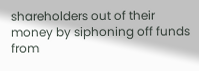shareholders out of their money by siphoning off funds from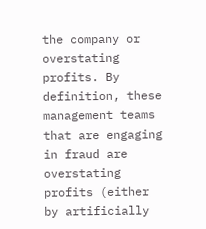the company or overstating profits. By definition, these management teams that are engaging in fraud are overstating profits (either by artificially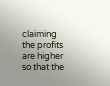claiming the profits are higher so that the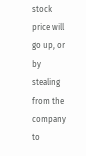stock price will go up, or by stealing from the company to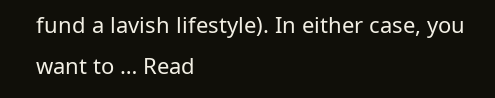fund a lavish lifestyle). In either case, you want to … Read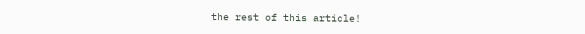the rest of this article!